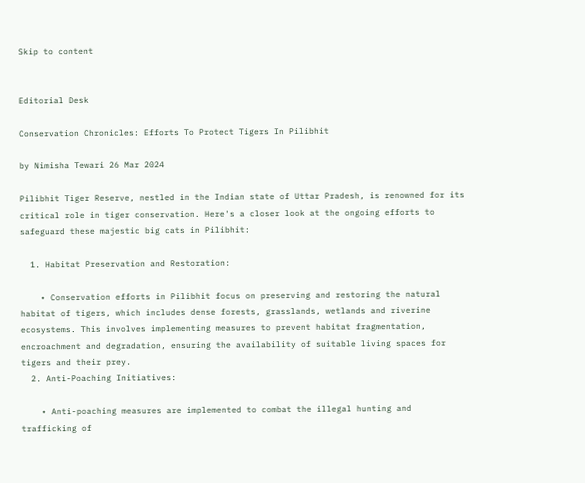Skip to content


Editorial Desk

Conservation Chronicles: Efforts To Protect Tigers In Pilibhit

by Nimisha Tewari 26 Mar 2024

Pilibhit Tiger Reserve, nestled in the Indian state of Uttar Pradesh, is renowned for its critical role in tiger conservation. Here's a closer look at the ongoing efforts to safeguard these majestic big cats in Pilibhit:

  1. Habitat Preservation and Restoration:

    • Conservation efforts in Pilibhit focus on preserving and restoring the natural habitat of tigers, which includes dense forests, grasslands, wetlands and riverine ecosystems. This involves implementing measures to prevent habitat fragmentation, encroachment and degradation, ensuring the availability of suitable living spaces for tigers and their prey.
  2. Anti-Poaching Initiatives:

    • Anti-poaching measures are implemented to combat the illegal hunting and trafficking of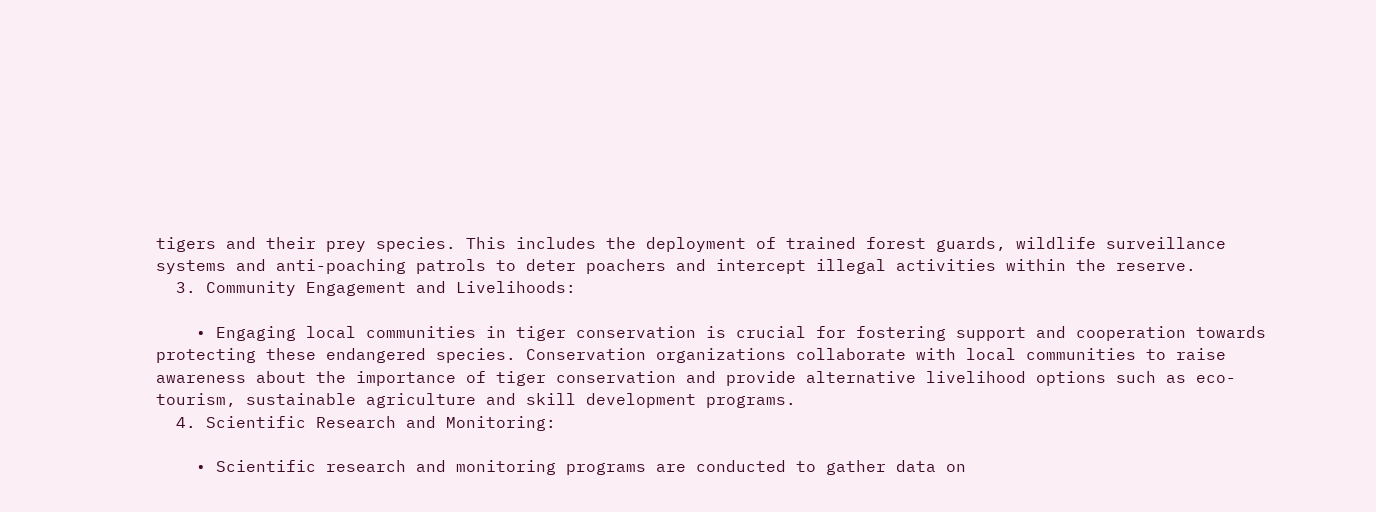tigers and their prey species. This includes the deployment of trained forest guards, wildlife surveillance systems and anti-poaching patrols to deter poachers and intercept illegal activities within the reserve.
  3. Community Engagement and Livelihoods:

    • Engaging local communities in tiger conservation is crucial for fostering support and cooperation towards protecting these endangered species. Conservation organizations collaborate with local communities to raise awareness about the importance of tiger conservation and provide alternative livelihood options such as eco-tourism, sustainable agriculture and skill development programs.
  4. Scientific Research and Monitoring:

    • Scientific research and monitoring programs are conducted to gather data on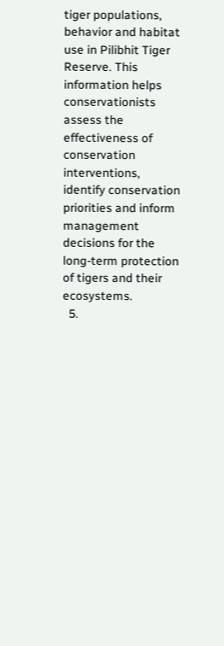tiger populations, behavior and habitat use in Pilibhit Tiger Reserve. This information helps conservationists assess the effectiveness of conservation interventions, identify conservation priorities and inform management decisions for the long-term protection of tigers and their ecosystems.
  5.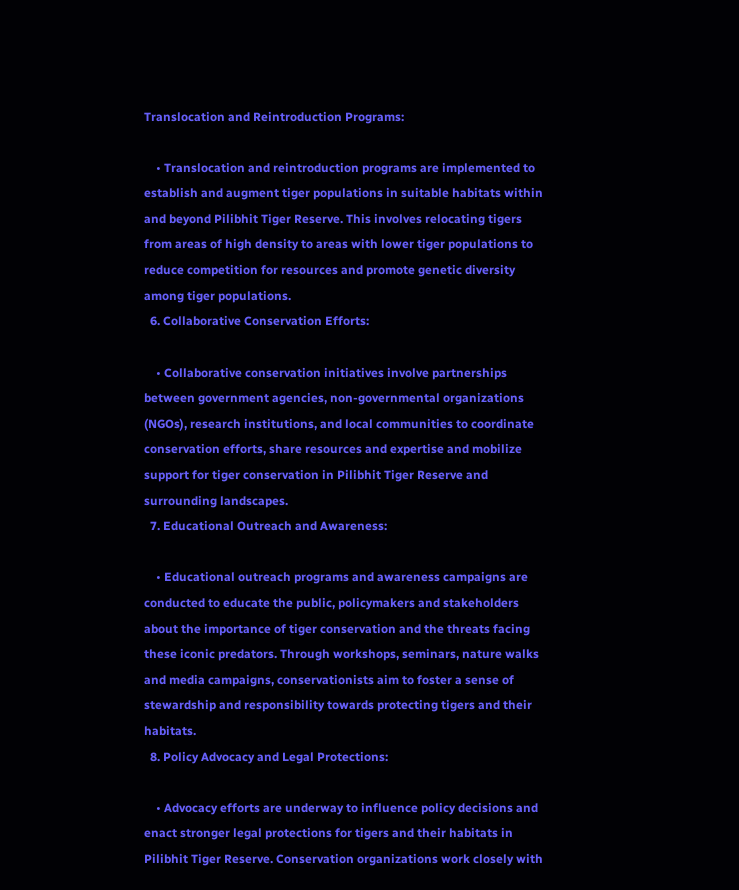Translocation and Reintroduction Programs:

    • Translocation and reintroduction programs are implemented to establish and augment tiger populations in suitable habitats within and beyond Pilibhit Tiger Reserve. This involves relocating tigers from areas of high density to areas with lower tiger populations to reduce competition for resources and promote genetic diversity among tiger populations.
  6. Collaborative Conservation Efforts:

    • Collaborative conservation initiatives involve partnerships between government agencies, non-governmental organizations (NGOs), research institutions, and local communities to coordinate conservation efforts, share resources and expertise and mobilize support for tiger conservation in Pilibhit Tiger Reserve and surrounding landscapes.
  7. Educational Outreach and Awareness:

    • Educational outreach programs and awareness campaigns are conducted to educate the public, policymakers and stakeholders about the importance of tiger conservation and the threats facing these iconic predators. Through workshops, seminars, nature walks and media campaigns, conservationists aim to foster a sense of stewardship and responsibility towards protecting tigers and their habitats.
  8. Policy Advocacy and Legal Protections:

    • Advocacy efforts are underway to influence policy decisions and enact stronger legal protections for tigers and their habitats in Pilibhit Tiger Reserve. Conservation organizations work closely with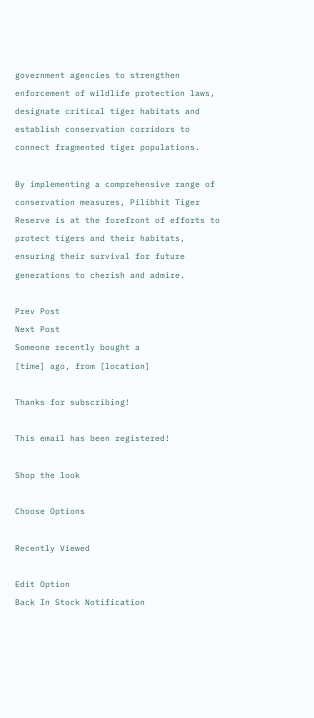government agencies to strengthen enforcement of wildlife protection laws, designate critical tiger habitats and establish conservation corridors to connect fragmented tiger populations.

By implementing a comprehensive range of conservation measures, Pilibhit Tiger Reserve is at the forefront of efforts to protect tigers and their habitats, ensuring their survival for future generations to cherish and admire.

Prev Post
Next Post
Someone recently bought a
[time] ago, from [location]

Thanks for subscribing!

This email has been registered!

Shop the look

Choose Options

Recently Viewed

Edit Option
Back In Stock Notification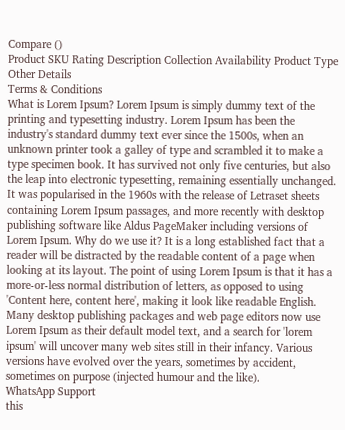Compare ()
Product SKU Rating Description Collection Availability Product Type Other Details
Terms & Conditions
What is Lorem Ipsum? Lorem Ipsum is simply dummy text of the printing and typesetting industry. Lorem Ipsum has been the industry's standard dummy text ever since the 1500s, when an unknown printer took a galley of type and scrambled it to make a type specimen book. It has survived not only five centuries, but also the leap into electronic typesetting, remaining essentially unchanged. It was popularised in the 1960s with the release of Letraset sheets containing Lorem Ipsum passages, and more recently with desktop publishing software like Aldus PageMaker including versions of Lorem Ipsum. Why do we use it? It is a long established fact that a reader will be distracted by the readable content of a page when looking at its layout. The point of using Lorem Ipsum is that it has a more-or-less normal distribution of letters, as opposed to using 'Content here, content here', making it look like readable English. Many desktop publishing packages and web page editors now use Lorem Ipsum as their default model text, and a search for 'lorem ipsum' will uncover many web sites still in their infancy. Various versions have evolved over the years, sometimes by accident, sometimes on purpose (injected humour and the like).
WhatsApp Support
this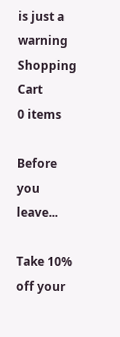is just a warning
Shopping Cart
0 items

Before you leave...

Take 10% off your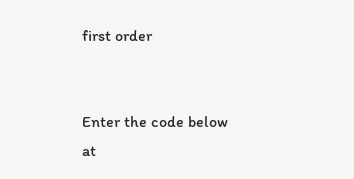first order


Enter the code below at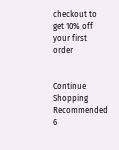checkout to get 10% off your first order


Continue Shopping
Recommended 6